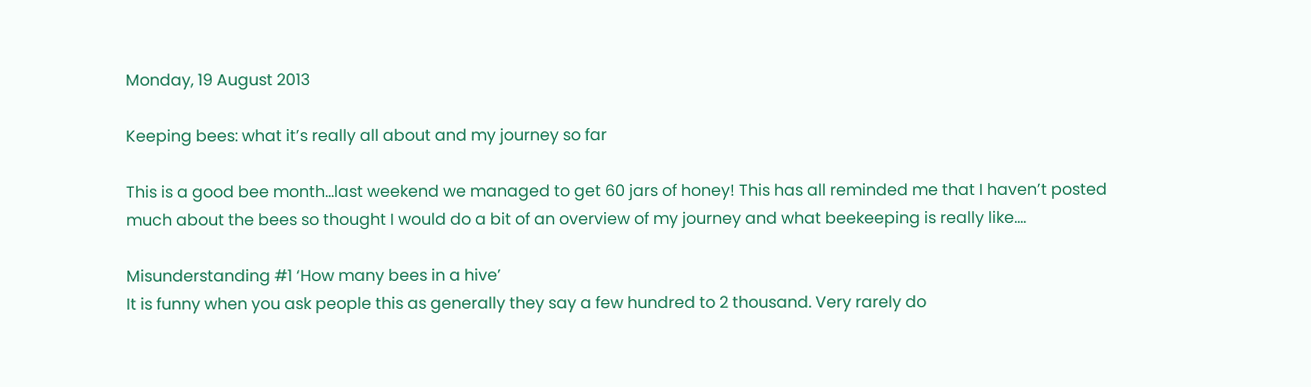Monday, 19 August 2013

Keeping bees: what it’s really all about and my journey so far

This is a good bee month...last weekend we managed to get 60 jars of honey! This has all reminded me that I haven’t posted much about the bees so thought I would do a bit of an overview of my journey and what beekeeping is really like....

Misunderstanding #1 ‘How many bees in a hive’
It is funny when you ask people this as generally they say a few hundred to 2 thousand. Very rarely do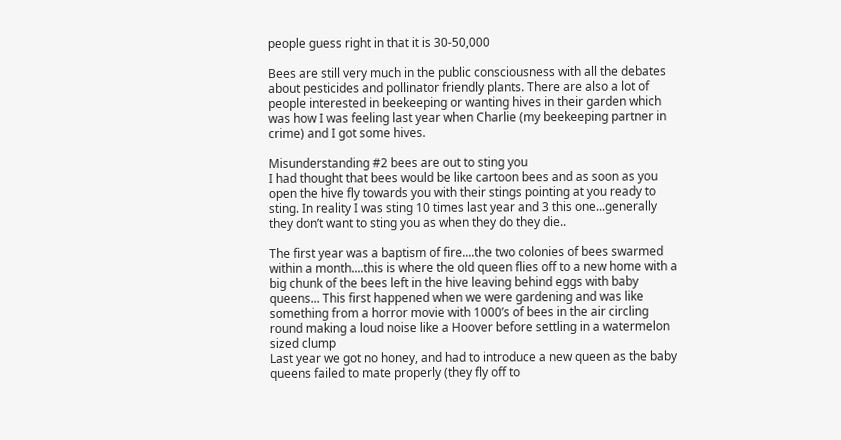people guess right in that it is 30-50,000

Bees are still very much in the public consciousness with all the debates about pesticides and pollinator friendly plants. There are also a lot of people interested in beekeeping or wanting hives in their garden which was how I was feeling last year when Charlie (my beekeeping partner in crime) and I got some hives.

Misunderstanding #2 bees are out to sting you
I had thought that bees would be like cartoon bees and as soon as you open the hive fly towards you with their stings pointing at you ready to sting. In reality I was sting 10 times last year and 3 this one...generally they don’t want to sting you as when they do they die..

The first year was a baptism of fire....the two colonies of bees swarmed within a month....this is where the old queen flies off to a new home with a big chunk of the bees left in the hive leaving behind eggs with baby queens... This first happened when we were gardening and was like something from a horror movie with 1000’s of bees in the air circling round making a loud noise like a Hoover before settling in a watermelon sized clump
Last year we got no honey, and had to introduce a new queen as the baby queens failed to mate properly (they fly off to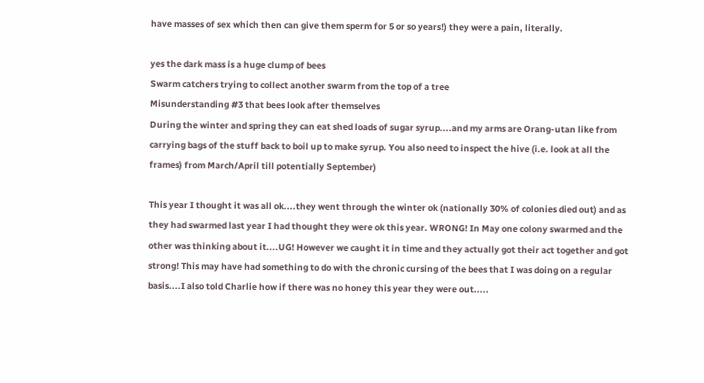have masses of sex which then can give them sperm for 5 or so years!) they were a pain, literally.

yes the dark mass is a huge clump of bees
Swarm catchers trying to collect another swarm from the top of a tree
Misunderstanding #3 that bees look after themselves
During the winter and spring they can eat shed loads of sugar syrup....and my arms are Orang-utan like from carrying bags of the stuff back to boil up to make syrup. You also need to inspect the hive (i.e. look at all the frames) from March/April till potentially September)

This year I thought it was all ok....they went through the winter ok (nationally 30% of colonies died out) and as they had swarmed last year I had thought they were ok this year. WRONG! In May one colony swarmed and the other was thinking about it....UG! However we caught it in time and they actually got their act together and got strong! This may have had something to do with the chronic cursing of the bees that I was doing on a regular basis....I also told Charlie how if there was no honey this year they were out.....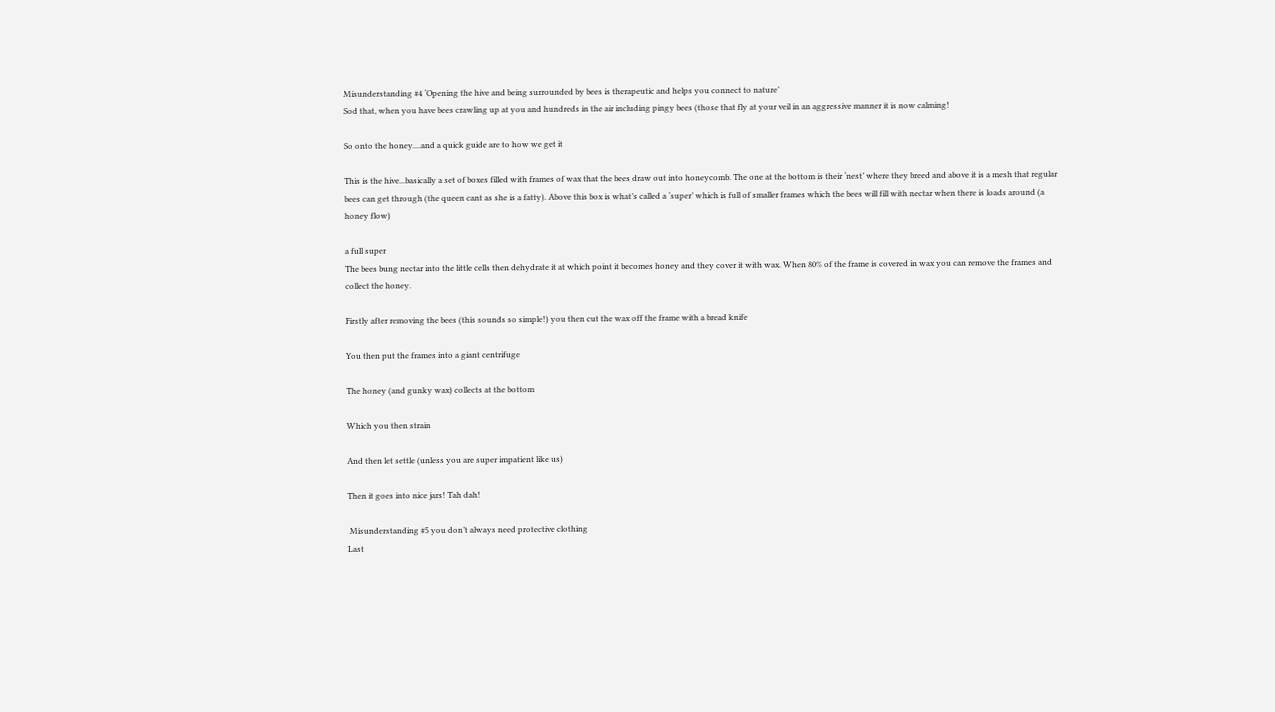Misunderstanding #4 ‘Opening the hive and being surrounded by bees is therapeutic and helps you connect to nature’
Sod that, when you have bees crawling up at you and hundreds in the air including pingy bees (those that fly at your veil in an aggressive manner it is now calming!

So onto the honey....and a quick guide are to how we get it

This is the hive...basically a set of boxes filled with frames of wax that the bees draw out into honeycomb. The one at the bottom is their ‘nest’ where they breed and above it is a mesh that regular bees can get through (the queen cant as she is a fatty). Above this box is what’s called a ‘super’ which is full of smaller frames which the bees will fill with nectar when there is loads around (a honey flow)

a full super
The bees bung nectar into the little cells then dehydrate it at which point it becomes honey and they cover it with wax. When 80% of the frame is covered in wax you can remove the frames and collect the honey.

Firstly after removing the bees (this sounds so simple!) you then cut the wax off the frame with a bread knife

You then put the frames into a giant centrifuge

The honey (and gunky wax) collects at the bottom

Which you then strain

And then let settle (unless you are super impatient like us)

Then it goes into nice jars! Tah dah!

 Misunderstanding #5 you don’t always need protective clothing
Last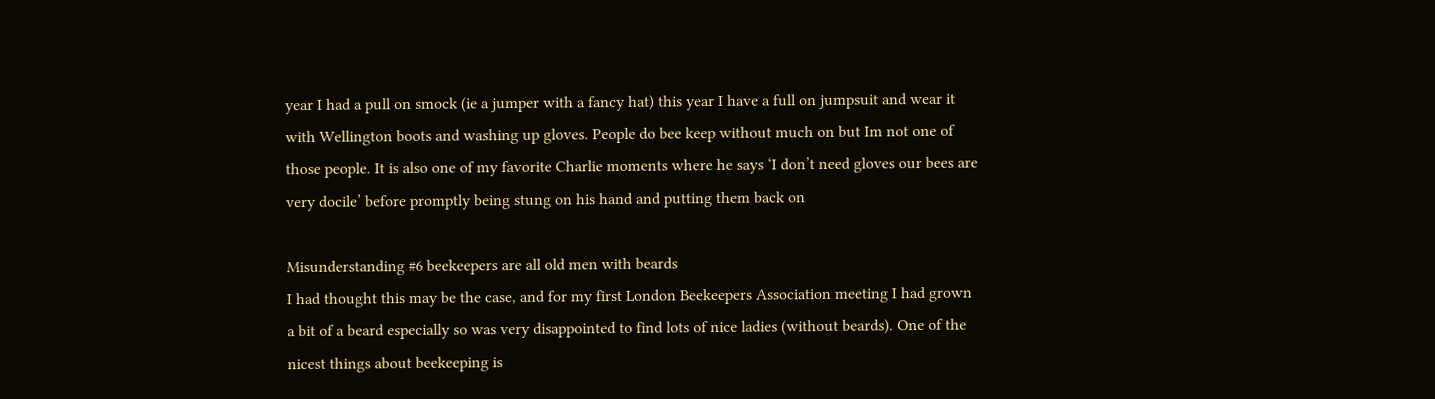year I had a pull on smock (ie a jumper with a fancy hat) this year I have a full on jumpsuit and wear it with Wellington boots and washing up gloves. People do bee keep without much on but Im not one of those people. It is also one of my favorite Charlie moments where he says ‘I don’t need gloves our bees are very docile’ before promptly being stung on his hand and putting them back on

Misunderstanding #6 beekeepers are all old men with beards
I had thought this may be the case, and for my first London Beekeepers Association meeting I had grown a bit of a beard especially so was very disappointed to find lots of nice ladies (without beards). One of the nicest things about beekeeping is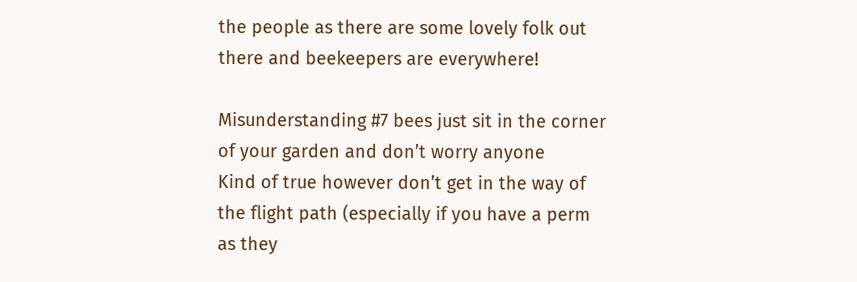the people as there are some lovely folk out there and beekeepers are everywhere!

Misunderstanding #7 bees just sit in the corner of your garden and don’t worry anyone
Kind of true however don’t get in the way of the flight path (especially if you have a perm as they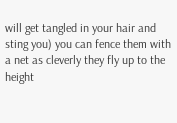will get tangled in your hair and sting you) you can fence them with a net as cleverly they fly up to the height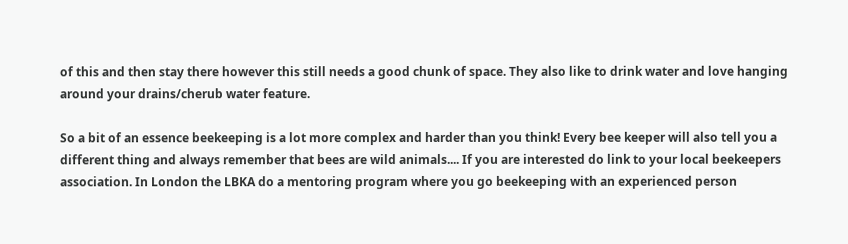of this and then stay there however this still needs a good chunk of space. They also like to drink water and love hanging around your drains/cherub water feature.

So a bit of an essence beekeeping is a lot more complex and harder than you think! Every bee keeper will also tell you a different thing and always remember that bees are wild animals.... If you are interested do link to your local beekeepers association. In London the LBKA do a mentoring program where you go beekeeping with an experienced person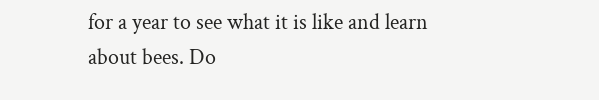for a year to see what it is like and learn about bees. Do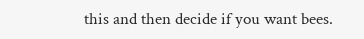this and then decide if you want bees.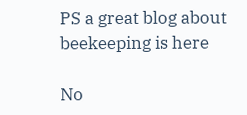PS a great blog about beekeeping is here

No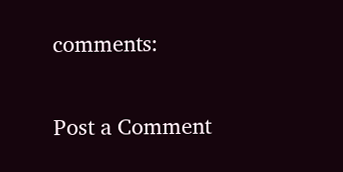comments:

Post a Comment